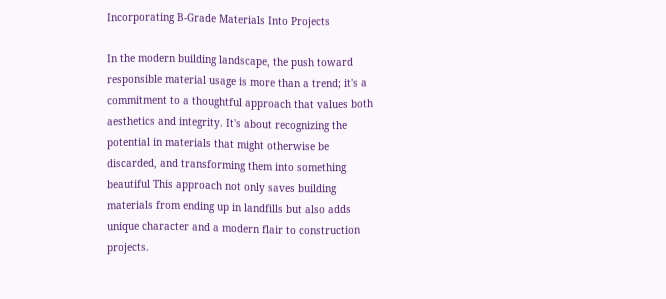Incorporating B-Grade Materials Into Projects

In the modern building landscape, the push toward responsible material usage is more than a trend; it's a commitment to a thoughtful approach that values both aesthetics and integrity. It's about recognizing the potential in materials that might otherwise be discarded, and transforming them into something beautiful This approach not only saves building materials from ending up in landfills but also adds unique character and a modern flair to construction projects.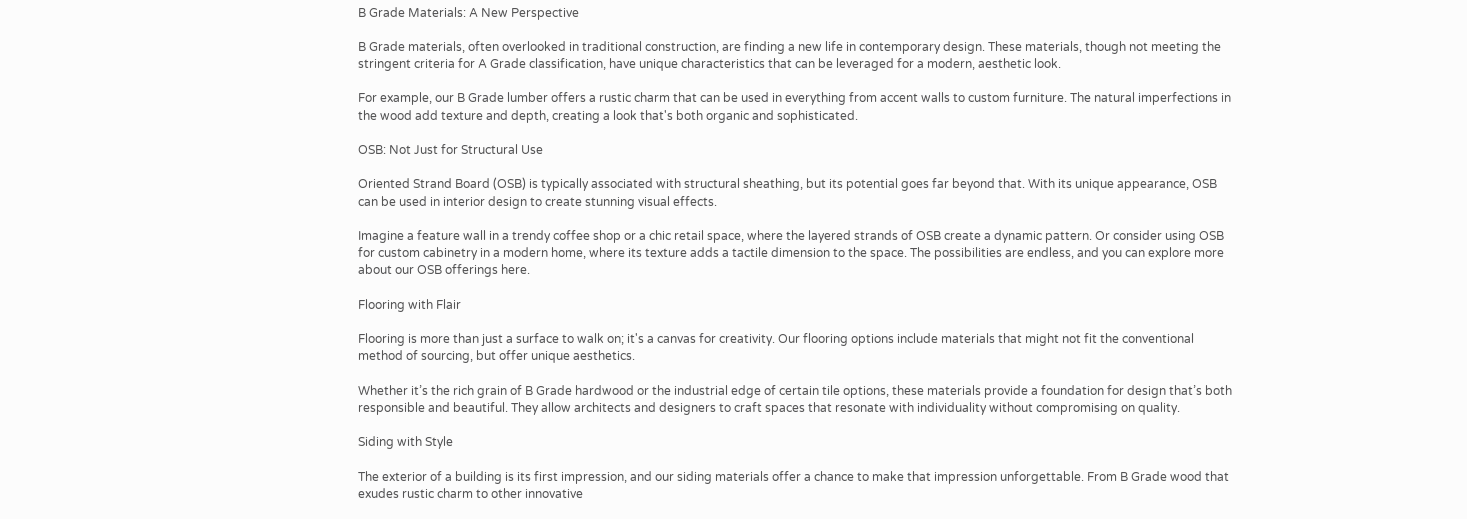B Grade Materials: A New Perspective

B Grade materials, often overlooked in traditional construction, are finding a new life in contemporary design. These materials, though not meeting the stringent criteria for A Grade classification, have unique characteristics that can be leveraged for a modern, aesthetic look.

For example, our B Grade lumber offers a rustic charm that can be used in everything from accent walls to custom furniture. The natural imperfections in the wood add texture and depth, creating a look that's both organic and sophisticated.

OSB: Not Just for Structural Use

Oriented Strand Board (OSB) is typically associated with structural sheathing, but its potential goes far beyond that. With its unique appearance, OSB can be used in interior design to create stunning visual effects.

Imagine a feature wall in a trendy coffee shop or a chic retail space, where the layered strands of OSB create a dynamic pattern. Or consider using OSB for custom cabinetry in a modern home, where its texture adds a tactile dimension to the space. The possibilities are endless, and you can explore more about our OSB offerings here.

Flooring with Flair

Flooring is more than just a surface to walk on; it's a canvas for creativity. Our flooring options include materials that might not fit the conventional method of sourcing, but offer unique aesthetics.

Whether it’s the rich grain of B Grade hardwood or the industrial edge of certain tile options, these materials provide a foundation for design that’s both responsible and beautiful. They allow architects and designers to craft spaces that resonate with individuality without compromising on quality.

Siding with Style

The exterior of a building is its first impression, and our siding materials offer a chance to make that impression unforgettable. From B Grade wood that exudes rustic charm to other innovative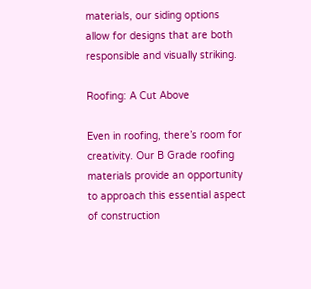materials, our siding options allow for designs that are both responsible and visually striking.

Roofing: A Cut Above

Even in roofing, there’s room for creativity. Our B Grade roofing materials provide an opportunity to approach this essential aspect of construction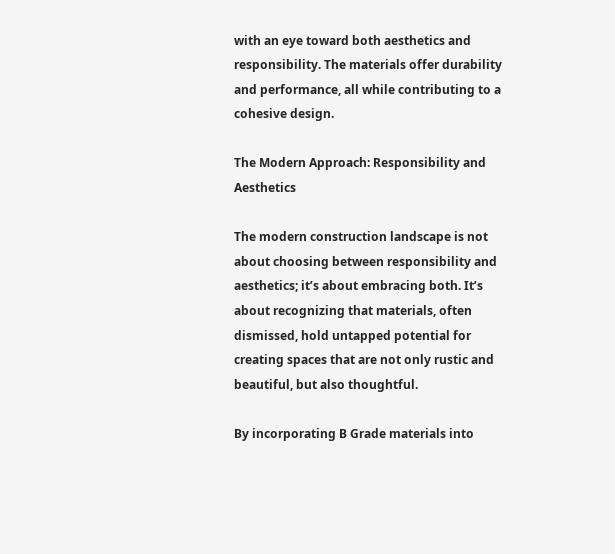with an eye toward both aesthetics and responsibility. The materials offer durability and performance, all while contributing to a cohesive design.

The Modern Approach: Responsibility and Aesthetics

The modern construction landscape is not about choosing between responsibility and aesthetics; it’s about embracing both. It’s about recognizing that materials, often dismissed, hold untapped potential for creating spaces that are not only rustic and beautiful, but also thoughtful.

By incorporating B Grade materials into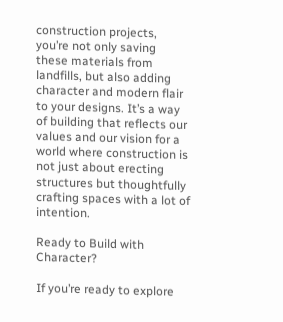construction projects, you’re not only saving these materials from landfills, but also adding character and modern flair to your designs. It’s a way of building that reflects our values and our vision for a world where construction is not just about erecting structures but thoughtfully crafting spaces with a lot of intention.

Ready to Build with Character?

If you’re ready to explore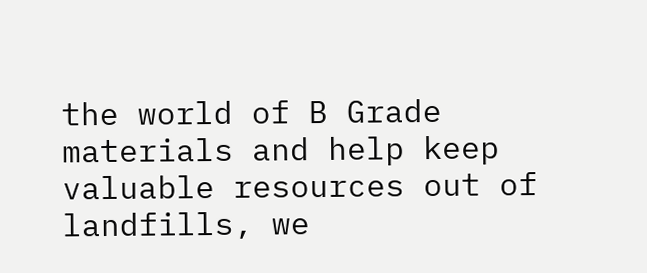the world of B Grade materials and help keep valuable resources out of landfills, we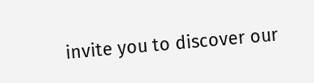invite you to discover our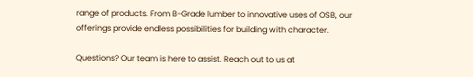range of products. From B-Grade lumber to innovative uses of OSB, our offerings provide endless possibilities for building with character.

Questions? Our team is here to assist. Reach out to us at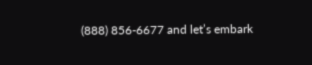(888) 856-6677 and let’s embark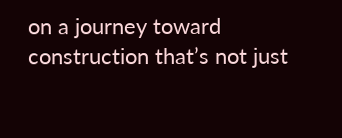on a journey toward construction that’s not just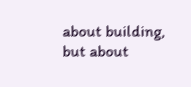about building, but about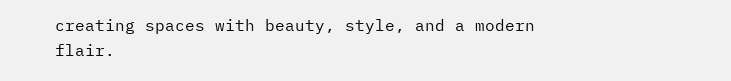creating spaces with beauty, style, and a modern flair.